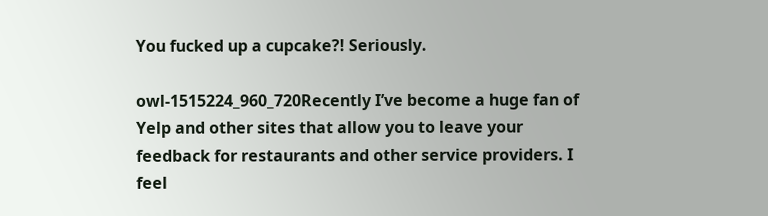You fucked up a cupcake?! Seriously.

owl-1515224_960_720Recently I’ve become a huge fan of Yelp and other sites that allow you to leave your feedback for restaurants and other service providers. I feel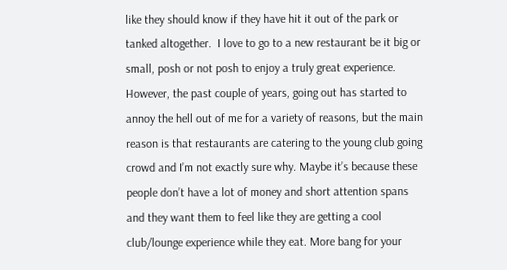like they should know if they have hit it out of the park or tanked altogether.  I love to go to a new restaurant be it big or small, posh or not posh to enjoy a truly great experience. However, the past couple of years, going out has started to annoy the hell out of me for a variety of reasons, but the main reason is that restaurants are catering to the young club going crowd and I’m not exactly sure why. Maybe it’s because these people don’t have a lot of money and short attention spans and they want them to feel like they are getting a cool club/lounge experience while they eat. More bang for your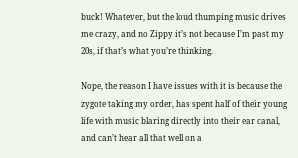buck! Whatever, but the loud thumping music drives me crazy, and no Zippy it’s not because I’m past my 20s, if that’s what you’re thinking.

Nope, the reason I have issues with it is because the zygote taking my order, has spent half of their young life with music blaring directly into their ear canal, and can’t hear all that well on a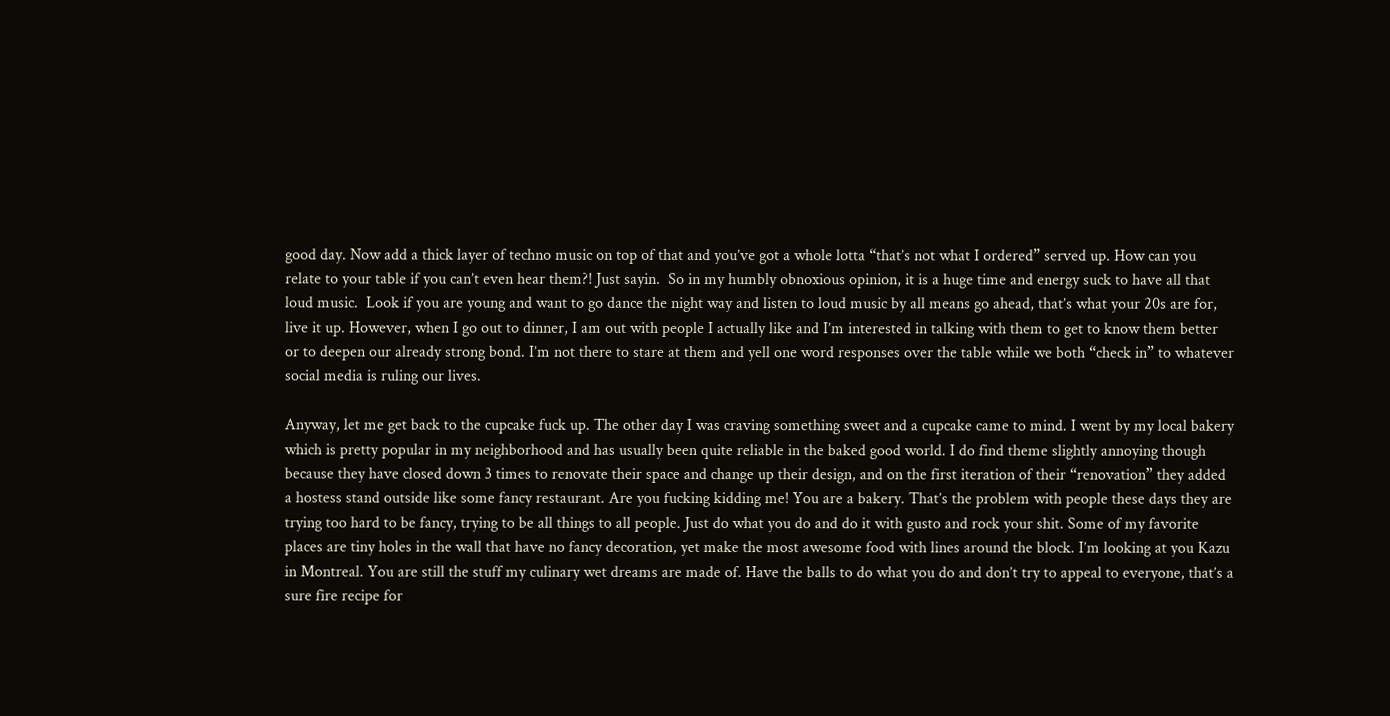good day. Now add a thick layer of techno music on top of that and you’ve got a whole lotta “that’s not what I ordered” served up. How can you relate to your table if you can’t even hear them?! Just sayin.  So in my humbly obnoxious opinion, it is a huge time and energy suck to have all that loud music.  Look if you are young and want to go dance the night way and listen to loud music by all means go ahead, that’s what your 20s are for, live it up. However, when I go out to dinner, I am out with people I actually like and I’m interested in talking with them to get to know them better or to deepen our already strong bond. I’m not there to stare at them and yell one word responses over the table while we both “check in” to whatever social media is ruling our lives.

Anyway, let me get back to the cupcake fuck up. The other day I was craving something sweet and a cupcake came to mind. I went by my local bakery which is pretty popular in my neighborhood and has usually been quite reliable in the baked good world. I do find theme slightly annoying though because they have closed down 3 times to renovate their space and change up their design, and on the first iteration of their “renovation” they added a hostess stand outside like some fancy restaurant. Are you fucking kidding me! You are a bakery. That’s the problem with people these days they are trying too hard to be fancy, trying to be all things to all people. Just do what you do and do it with gusto and rock your shit. Some of my favorite places are tiny holes in the wall that have no fancy decoration, yet make the most awesome food with lines around the block. I’m looking at you Kazu in Montreal. You are still the stuff my culinary wet dreams are made of. Have the balls to do what you do and don’t try to appeal to everyone, that’s a sure fire recipe for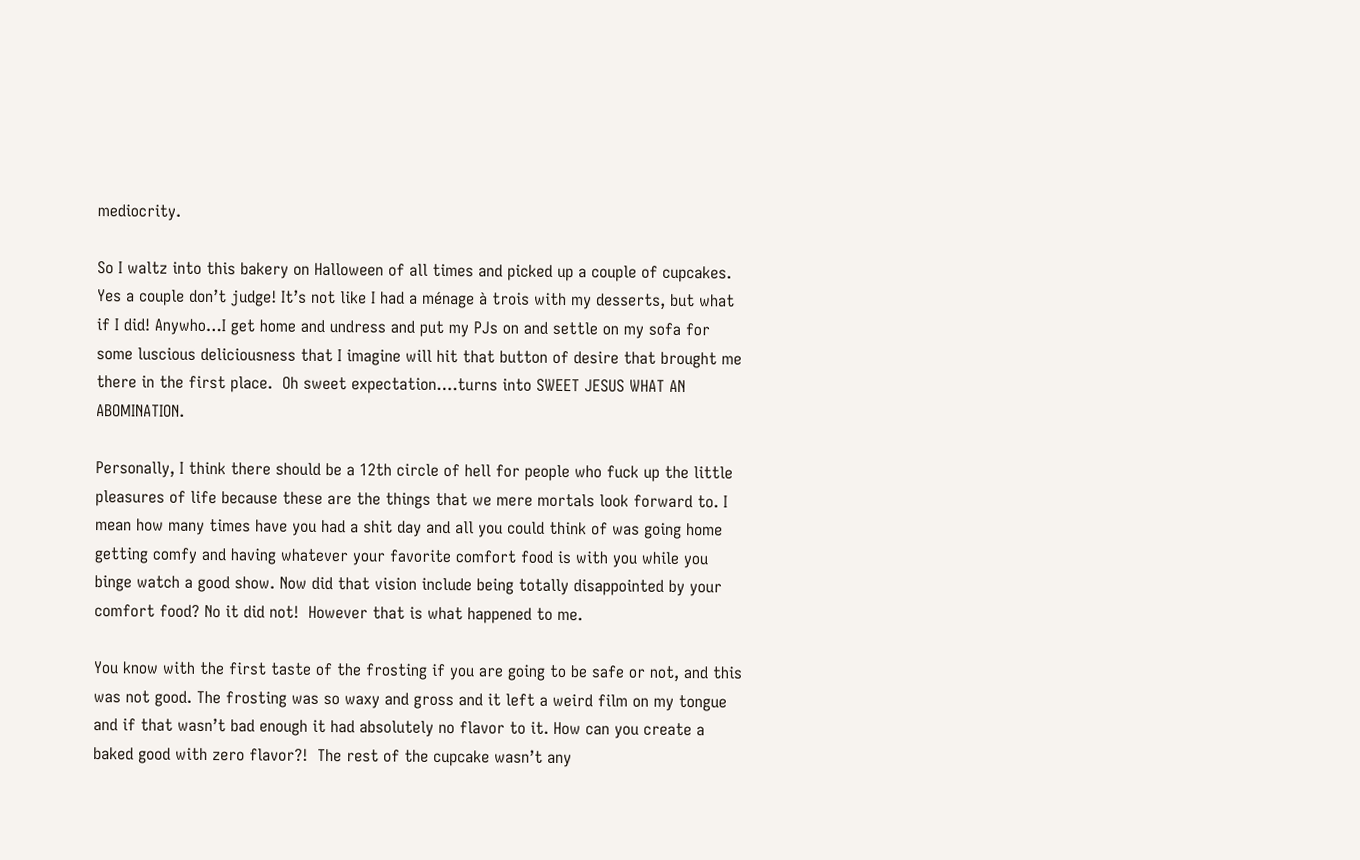mediocrity.

So I waltz into this bakery on Halloween of all times and picked up a couple of cupcakes. Yes a couple don’t judge! It’s not like I had a ménage à trois with my desserts, but what if I did! Anywho…I get home and undress and put my PJs on and settle on my sofa for some luscious deliciousness that I imagine will hit that button of desire that brought me there in the first place.  Oh sweet expectation….turns into SWEET JESUS WHAT AN ABOMINATION.

Personally, I think there should be a 12th circle of hell for people who fuck up the little pleasures of life because these are the things that we mere mortals look forward to. I mean how many times have you had a shit day and all you could think of was going home getting comfy and having whatever your favorite comfort food is with you while you binge watch a good show. Now did that vision include being totally disappointed by your comfort food? No it did not!  However that is what happened to me.

You know with the first taste of the frosting if you are going to be safe or not, and this was not good. The frosting was so waxy and gross and it left a weird film on my tongue and if that wasn’t bad enough it had absolutely no flavor to it. How can you create a baked good with zero flavor?!  The rest of the cupcake wasn’t any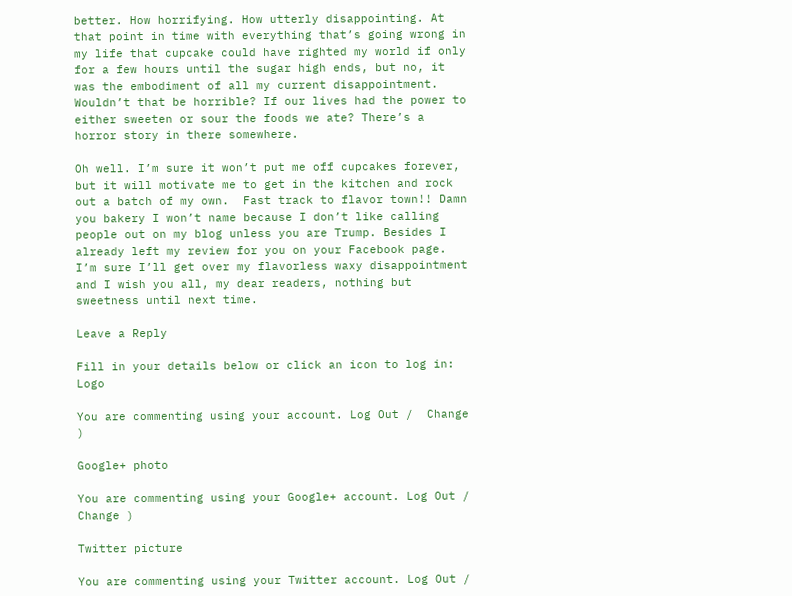better. How horrifying. How utterly disappointing. At that point in time with everything that’s going wrong in my life that cupcake could have righted my world if only for a few hours until the sugar high ends, but no, it was the embodiment of all my current disappointment.  Wouldn’t that be horrible? If our lives had the power to either sweeten or sour the foods we ate? There’s a horror story in there somewhere.

Oh well. I’m sure it won’t put me off cupcakes forever, but it will motivate me to get in the kitchen and rock out a batch of my own.  Fast track to flavor town!! Damn you bakery I won’t name because I don’t like calling people out on my blog unless you are Trump. Besides I already left my review for you on your Facebook page.  I’m sure I’ll get over my flavorless waxy disappointment and I wish you all, my dear readers, nothing but sweetness until next time.

Leave a Reply

Fill in your details below or click an icon to log in: Logo

You are commenting using your account. Log Out /  Change )

Google+ photo

You are commenting using your Google+ account. Log Out /  Change )

Twitter picture

You are commenting using your Twitter account. Log Out /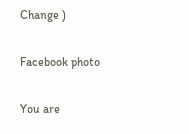Change )

Facebook photo

You are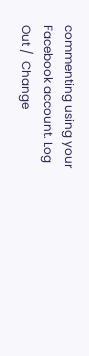commenting using your Facebook account. Log Out /  Change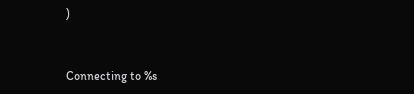)


Connecting to %s